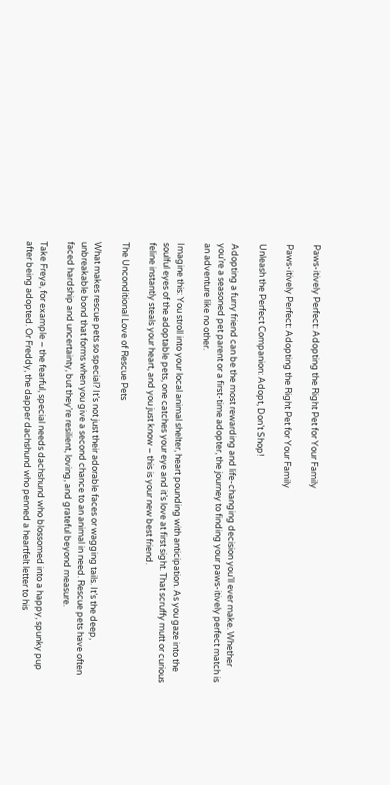Paws-itively Perfect: Adopting the Right Pet for Your Family

Paws-itively Perfect: Adopting the Right Pet for Your Family

Unleash the Perfect Companion: Adopt, Don’t Shop!

Adopting a furry friend can be the most rewarding and life-changing decision you’ll ever make. Whether you’re a seasoned pet parent or a first-time adopter, the journey to finding your paws-itively perfect match is an adventure like no other.

Imagine this: You stroll into your local animal shelter, heart pounding with anticipation. As you gaze into the soulful eyes of the adoptable pets, one catches your eye and it’s love at first sight. That scruffy mutt or curious feline instantly steals your heart, and you just know – this is your new best friend.

The Unconditional Love of Rescue Pets

What makes rescue pets so special? It’s not just their adorable faces or wagging tails. It’s the deep, unbreakable bond that forms when you give a second chance to an animal in need. Rescue pets have often faced hardship and uncertainty, but they’re resilient, loving, and grateful beyond measure.

Take Freya, for example – the fearful, special needs dachshund who blossomed into a happy, spunky pup after being adopted. Or Freddy, the dapper dachshund who penned a heartfelt letter to his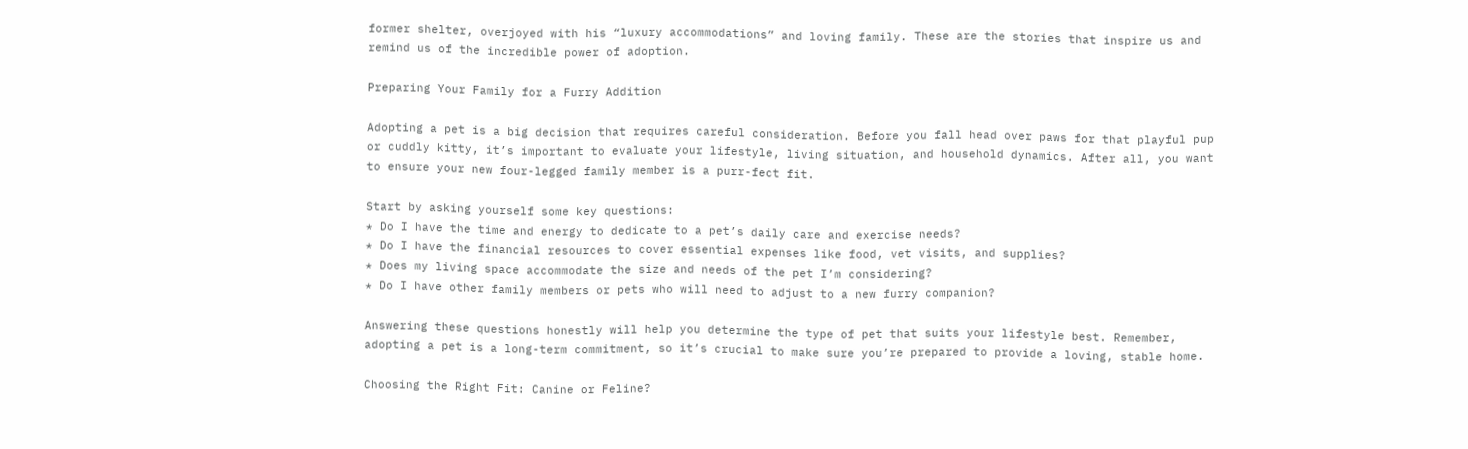former shelter, overjoyed with his “luxury accommodations” and loving family. These are the stories that inspire us and remind us of the incredible power of adoption.

Preparing Your Family for a Furry Addition

Adopting a pet is a big decision that requires careful consideration. Before you fall head over paws for that playful pup or cuddly kitty, it’s important to evaluate your lifestyle, living situation, and household dynamics. After all, you want to ensure your new four-legged family member is a purr-fect fit.

Start by asking yourself some key questions:
* Do I have the time and energy to dedicate to a pet’s daily care and exercise needs?
* Do I have the financial resources to cover essential expenses like food, vet visits, and supplies?
* Does my living space accommodate the size and needs of the pet I’m considering?
* Do I have other family members or pets who will need to adjust to a new furry companion?

Answering these questions honestly will help you determine the type of pet that suits your lifestyle best. Remember, adopting a pet is a long-term commitment, so it’s crucial to make sure you’re prepared to provide a loving, stable home.

Choosing the Right Fit: Canine or Feline?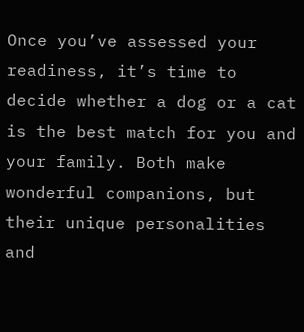Once you’ve assessed your readiness, it’s time to decide whether a dog or a cat is the best match for you and your family. Both make wonderful companions, but their unique personalities and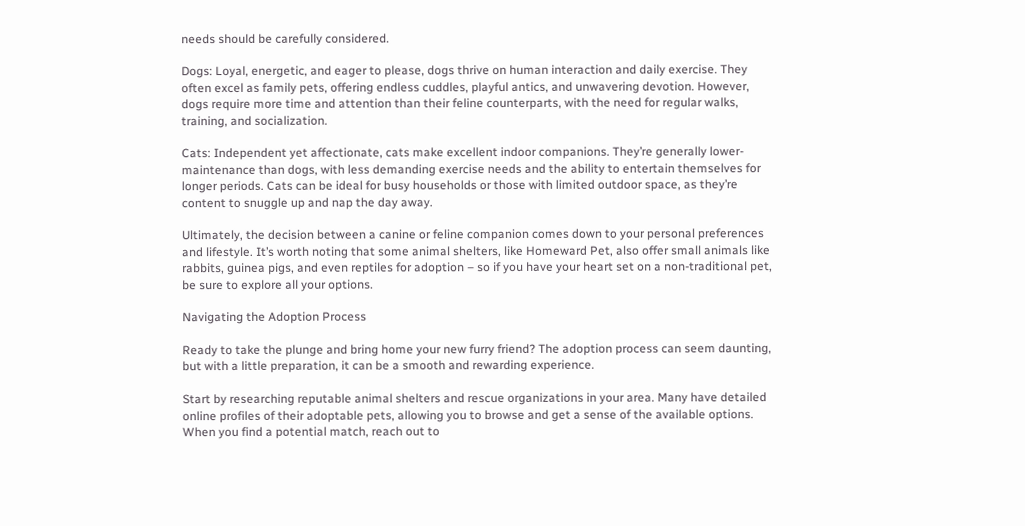needs should be carefully considered.

Dogs: Loyal, energetic, and eager to please, dogs thrive on human interaction and daily exercise. They often excel as family pets, offering endless cuddles, playful antics, and unwavering devotion. However, dogs require more time and attention than their feline counterparts, with the need for regular walks, training, and socialization.

Cats: Independent yet affectionate, cats make excellent indoor companions. They’re generally lower-maintenance than dogs, with less demanding exercise needs and the ability to entertain themselves for longer periods. Cats can be ideal for busy households or those with limited outdoor space, as they’re content to snuggle up and nap the day away.

Ultimately, the decision between a canine or feline companion comes down to your personal preferences and lifestyle. It’s worth noting that some animal shelters, like Homeward Pet, also offer small animals like rabbits, guinea pigs, and even reptiles for adoption – so if you have your heart set on a non-traditional pet, be sure to explore all your options.

Navigating the Adoption Process

Ready to take the plunge and bring home your new furry friend? The adoption process can seem daunting, but with a little preparation, it can be a smooth and rewarding experience.

Start by researching reputable animal shelters and rescue organizations in your area. Many have detailed online profiles of their adoptable pets, allowing you to browse and get a sense of the available options. When you find a potential match, reach out to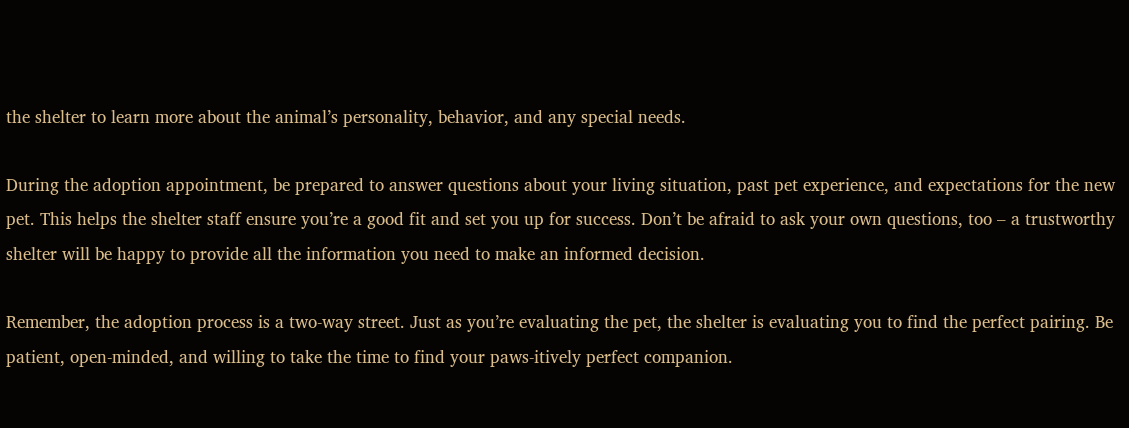the shelter to learn more about the animal’s personality, behavior, and any special needs.

During the adoption appointment, be prepared to answer questions about your living situation, past pet experience, and expectations for the new pet. This helps the shelter staff ensure you’re a good fit and set you up for success. Don’t be afraid to ask your own questions, too – a trustworthy shelter will be happy to provide all the information you need to make an informed decision.

Remember, the adoption process is a two-way street. Just as you’re evaluating the pet, the shelter is evaluating you to find the perfect pairing. Be patient, open-minded, and willing to take the time to find your paws-itively perfect companion.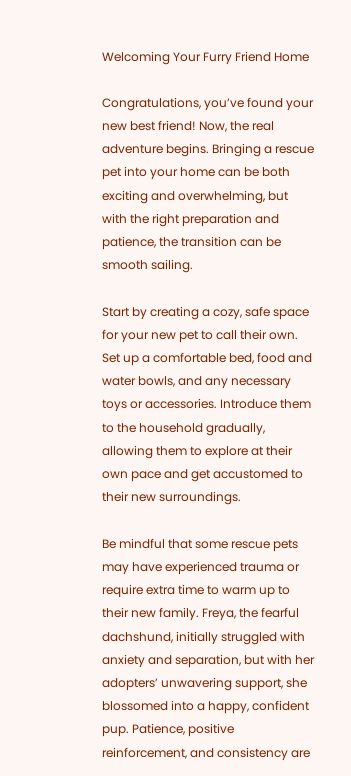Welcoming Your Furry Friend Home

Congratulations, you’ve found your new best friend! Now, the real adventure begins. Bringing a rescue pet into your home can be both exciting and overwhelming, but with the right preparation and patience, the transition can be smooth sailing.

Start by creating a cozy, safe space for your new pet to call their own. Set up a comfortable bed, food and water bowls, and any necessary toys or accessories. Introduce them to the household gradually, allowing them to explore at their own pace and get accustomed to their new surroundings.

Be mindful that some rescue pets may have experienced trauma or require extra time to warm up to their new family. Freya, the fearful dachshund, initially struggled with anxiety and separation, but with her adopters’ unwavering support, she blossomed into a happy, confident pup. Patience, positive reinforcement, and consistency are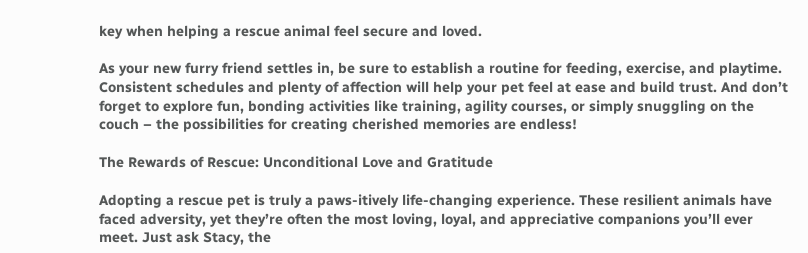key when helping a rescue animal feel secure and loved.

As your new furry friend settles in, be sure to establish a routine for feeding, exercise, and playtime. Consistent schedules and plenty of affection will help your pet feel at ease and build trust. And don’t forget to explore fun, bonding activities like training, agility courses, or simply snuggling on the couch – the possibilities for creating cherished memories are endless!

The Rewards of Rescue: Unconditional Love and Gratitude

Adopting a rescue pet is truly a paws-itively life-changing experience. These resilient animals have faced adversity, yet they’re often the most loving, loyal, and appreciative companions you’ll ever meet. Just ask Stacy, the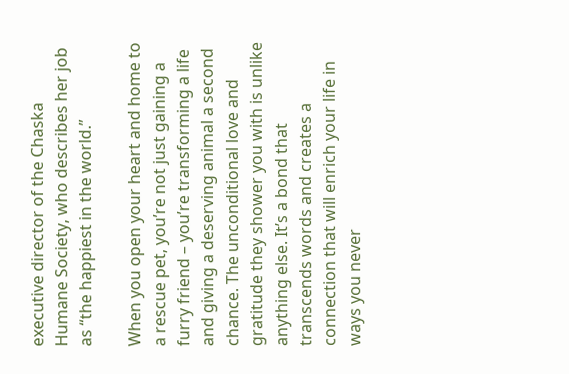executive director of the Chaska Humane Society, who describes her job as “the happiest in the world.”

When you open your heart and home to a rescue pet, you’re not just gaining a furry friend – you’re transforming a life and giving a deserving animal a second chance. The unconditional love and gratitude they shower you with is unlike anything else. It’s a bond that transcends words and creates a connection that will enrich your life in ways you never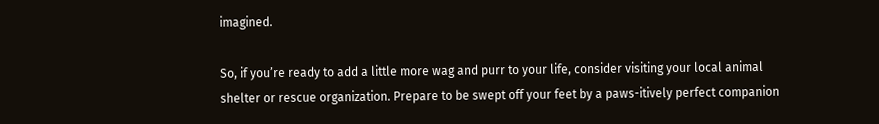imagined.

So, if you’re ready to add a little more wag and purr to your life, consider visiting your local animal shelter or rescue organization. Prepare to be swept off your feet by a paws-itively perfect companion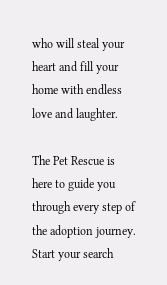who will steal your heart and fill your home with endless love and laughter.

The Pet Rescue is here to guide you through every step of the adoption journey. Start your search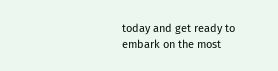today and get ready to embark on the most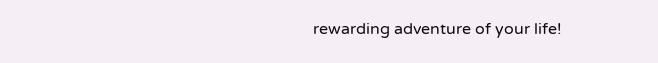rewarding adventure of your life!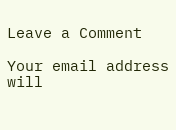Leave a Comment

Your email address will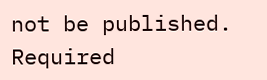not be published. Required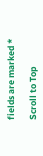fields are marked *

Scroll to Top